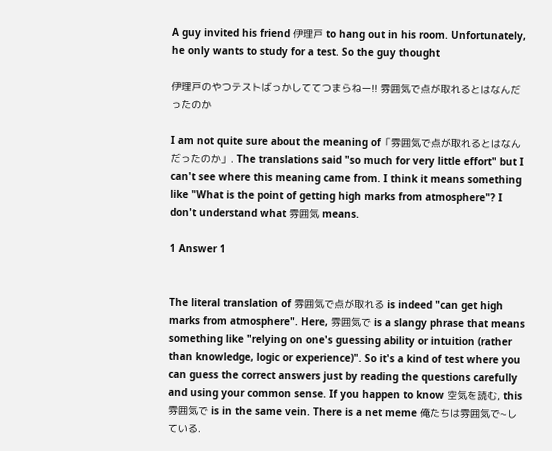A guy invited his friend 伊理戸 to hang out in his room. Unfortunately, he only wants to study for a test. So the guy thought

伊理戸のやつテストばっかしててつまらねー!! 雰囲気で点が取れるとはなんだったのか

I am not quite sure about the meaning of「雰囲気で点が取れるとはなんだったのか」. The translations said "so much for very little effort" but I can't see where this meaning came from. I think it means something like "What is the point of getting high marks from atmosphere"? I don't understand what 雰囲気 means.

1 Answer 1


The literal translation of 雰囲気で点が取れる is indeed "can get high marks from atmosphere". Here, 雰囲気で is a slangy phrase that means something like "relying on one's guessing ability or intuition (rather than knowledge, logic or experience)". So it's a kind of test where you can guess the correct answers just by reading the questions carefully and using your common sense. If you happen to know 空気を読む, this 雰囲気で is in the same vein. There is a net meme 俺たちは雰囲気で~している.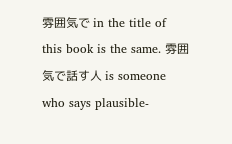雰囲気で in the title of this book is the same. 雰囲気で話す人 is someone who says plausible-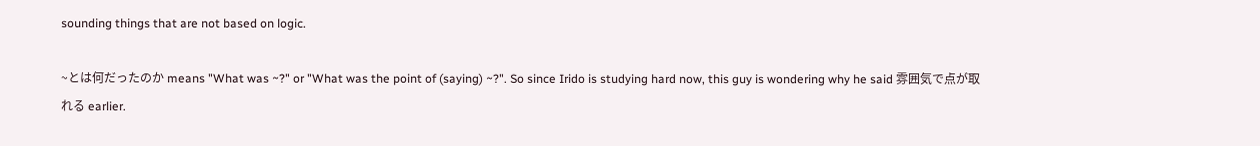sounding things that are not based on logic.

~とは何だったのか means "What was ~?" or "What was the point of (saying) ~?". So since Irido is studying hard now, this guy is wondering why he said 雰囲気で点が取れる earlier.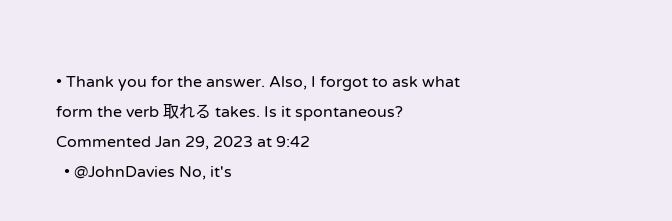• Thank you for the answer. Also, I forgot to ask what form the verb 取れる takes. Is it spontaneous? Commented Jan 29, 2023 at 9:42
  • @JohnDavies No, it's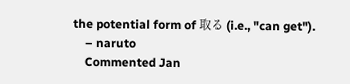the potential form of 取る (i.e., "can get").
    – naruto
    Commented Jan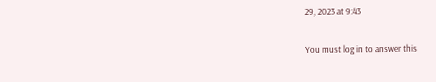29, 2023 at 9:43

You must log in to answer this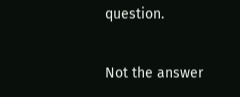question.

Not the answer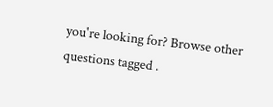you're looking for? Browse other questions tagged .